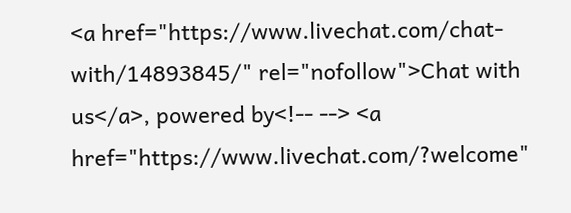<a href="https://www.livechat.com/chat-with/14893845/" rel="nofollow">Chat with us</a>, powered by<!-- --> <a href="https://www.livechat.com/?welcome"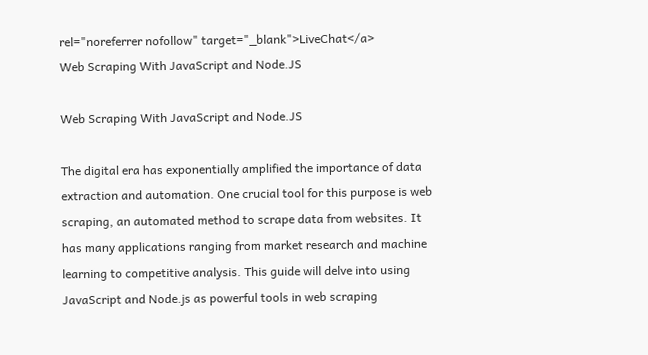rel="noreferrer nofollow" target="_blank">LiveChat</a>
Web Scraping With JavaScript and Node.JS

Web Scraping With JavaScript and Node.JS

The digital era has exponentially amplified the importance of data extraction and automation. One crucial tool for this purpose is web scraping, an automated method to scrape data from websites. It has many applications ranging from market research and machine learning to competitive analysis. This guide will delve into using JavaScript and Node.js as powerful tools in web scraping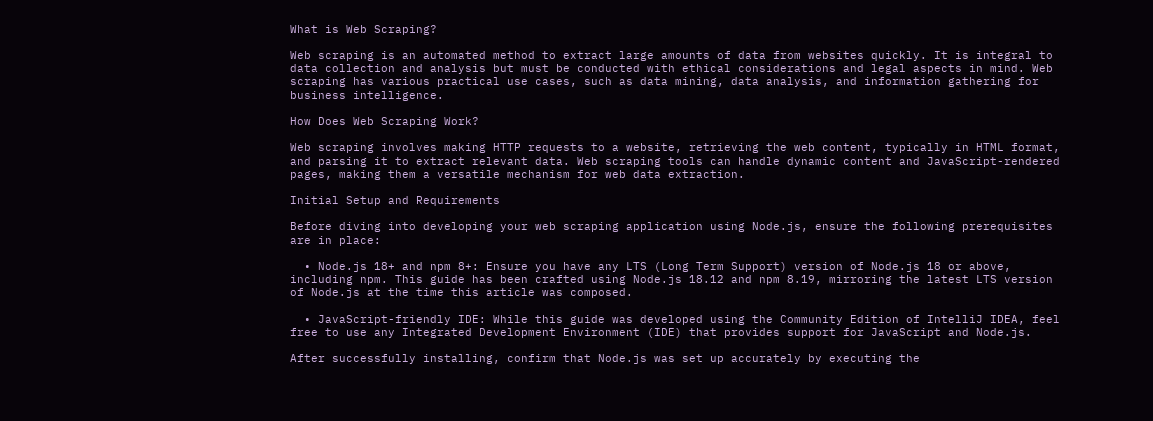What is Web Scraping?

Web scraping is an automated method to extract large amounts of data from websites quickly. It is integral to data collection and analysis but must be conducted with ethical considerations and legal aspects in mind. Web scraping has various practical use cases, such as data mining, data analysis, and information gathering for business intelligence.

How Does Web Scraping Work?

Web scraping involves making HTTP requests to a website, retrieving the web content, typically in HTML format, and parsing it to extract relevant data. Web scraping tools can handle dynamic content and JavaScript-rendered pages, making them a versatile mechanism for web data extraction.

Initial Setup and Requirements

Before diving into developing your web scraping application using Node.js, ensure the following prerequisites are in place:

  • Node.js 18+ and npm 8+: Ensure you have any LTS (Long Term Support) version of Node.js 18 or above, including npm. This guide has been crafted using Node.js 18.12 and npm 8.19, mirroring the latest LTS version of Node.js at the time this article was composed.

  • JavaScript-friendly IDE: While this guide was developed using the Community Edition of IntelliJ IDEA, feel free to use any Integrated Development Environment (IDE) that provides support for JavaScript and Node.js.

After successfully installing, confirm that Node.js was set up accurately by executing the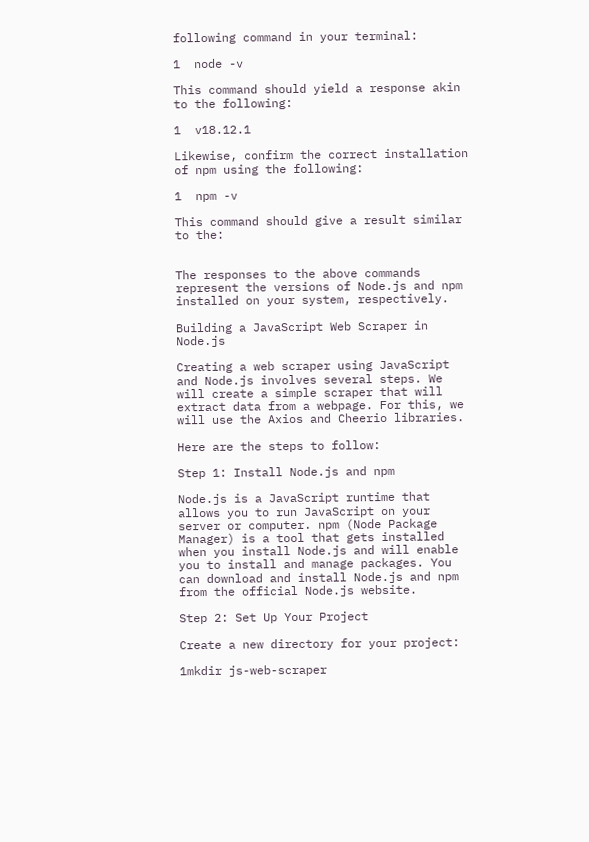following command in your terminal:

1  node -v

This command should yield a response akin to the following:

1  v18.12.1

Likewise, confirm the correct installation of npm using the following:

1  npm -v

This command should give a result similar to the:


The responses to the above commands represent the versions of Node.js and npm installed on your system, respectively.

Building a JavaScript Web Scraper in Node.js

Creating a web scraper using JavaScript and Node.js involves several steps. We will create a simple scraper that will extract data from a webpage. For this, we will use the Axios and Cheerio libraries.

Here are the steps to follow:

Step 1: Install Node.js and npm

Node.js is a JavaScript runtime that allows you to run JavaScript on your server or computer. npm (Node Package Manager) is a tool that gets installed when you install Node.js and will enable you to install and manage packages. You can download and install Node.js and npm from the official Node.js website.

Step 2: Set Up Your Project

Create a new directory for your project:

1mkdir js-web-scraper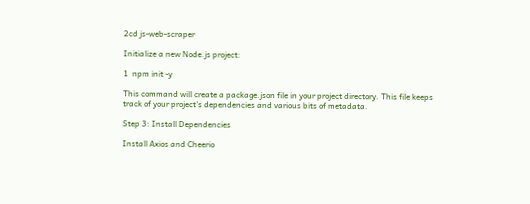2cd js-web-scraper

Initialize a new Node.js project:

1  npm init -y

This command will create a package.json file in your project directory. This file keeps track of your project's dependencies and various bits of metadata.

Step 3: Install Dependencies

Install Axios and Cheerio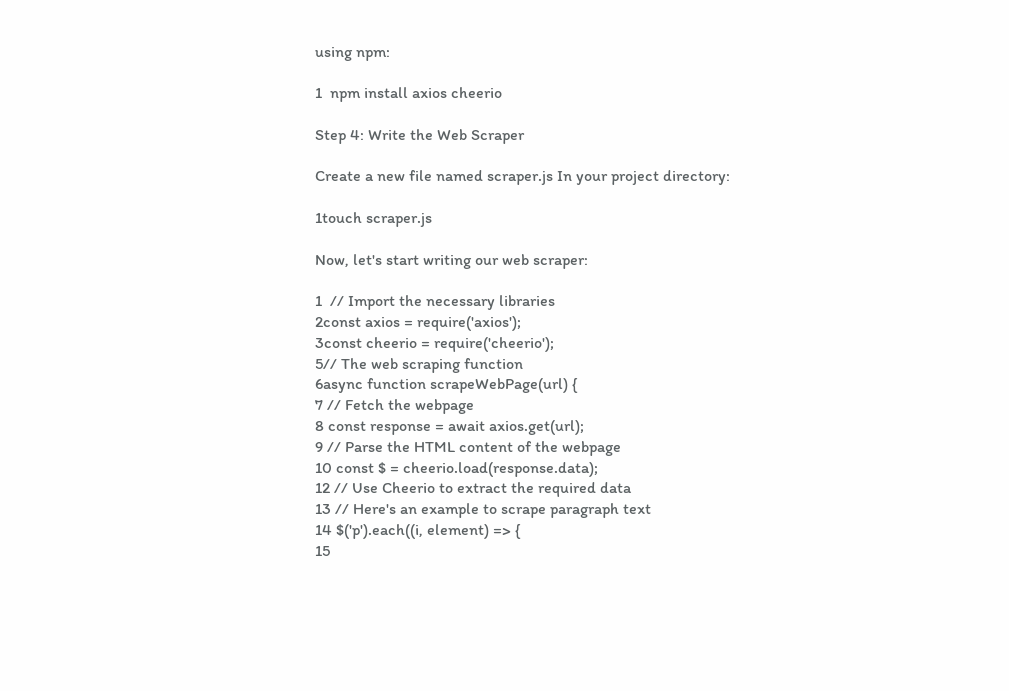using npm:

1  npm install axios cheerio

Step 4: Write the Web Scraper

Create a new file named scraper.js In your project directory:

1touch scraper.js

Now, let's start writing our web scraper:

1  // Import the necessary libraries
2const axios = require('axios');
3const cheerio = require('cheerio');
5// The web scraping function
6async function scrapeWebPage(url) {
7 // Fetch the webpage
8 const response = await axios.get(url);
9 // Parse the HTML content of the webpage
10 const $ = cheerio.load(response.data);
12 // Use Cheerio to extract the required data
13 // Here's an example to scrape paragraph text
14 $('p').each((i, element) => {
15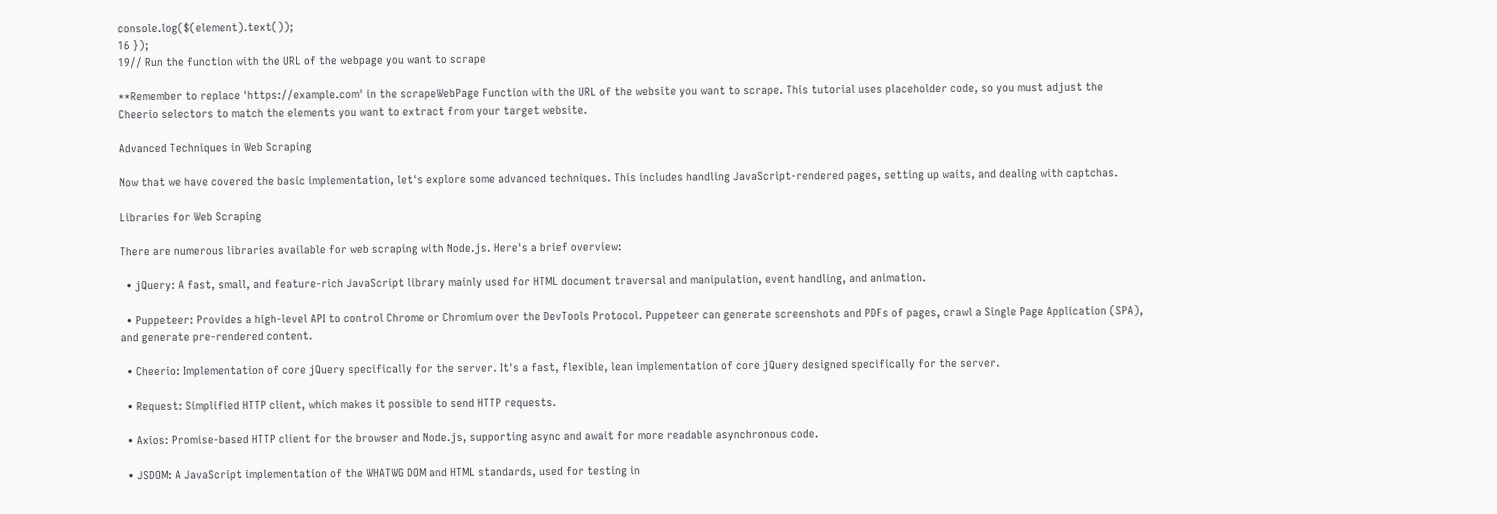console.log($(element).text());
16 });
19// Run the function with the URL of the webpage you want to scrape

**Remember to replace 'https://example.com' in the scrapeWebPage Function with the URL of the website you want to scrape. This tutorial uses placeholder code, so you must adjust the Cheerio selectors to match the elements you want to extract from your target website.

Advanced Techniques in Web Scraping

Now that we have covered the basic implementation, let's explore some advanced techniques. This includes handling JavaScript-rendered pages, setting up waits, and dealing with captchas.

Libraries for Web Scraping

There are numerous libraries available for web scraping with Node.js. Here's a brief overview:

  • jQuery: A fast, small, and feature-rich JavaScript library mainly used for HTML document traversal and manipulation, event handling, and animation.

  • Puppeteer: Provides a high-level API to control Chrome or Chromium over the DevTools Protocol. Puppeteer can generate screenshots and PDFs of pages, crawl a Single Page Application (SPA), and generate pre-rendered content.

  • Cheerio: Implementation of core jQuery specifically for the server. It's a fast, flexible, lean implementation of core jQuery designed specifically for the server.

  • Request: Simplified HTTP client, which makes it possible to send HTTP requests.

  • Axios: Promise-based HTTP client for the browser and Node.js, supporting async and await for more readable asynchronous code.

  • JSDOM: A JavaScript implementation of the WHATWG DOM and HTML standards, used for testing in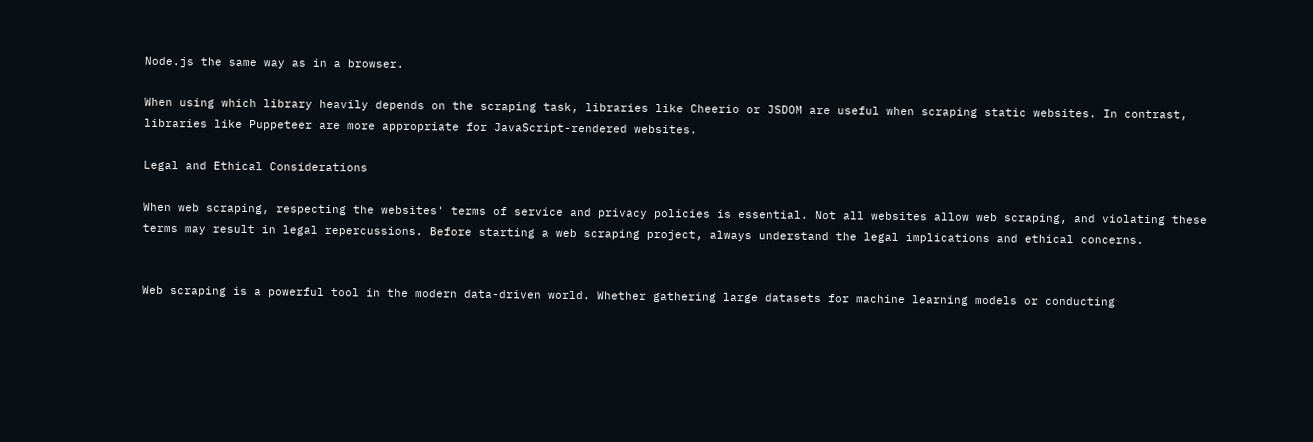Node.js the same way as in a browser.

When using which library heavily depends on the scraping task, libraries like Cheerio or JSDOM are useful when scraping static websites. In contrast, libraries like Puppeteer are more appropriate for JavaScript-rendered websites.

Legal and Ethical Considerations

When web scraping, respecting the websites' terms of service and privacy policies is essential. Not all websites allow web scraping, and violating these terms may result in legal repercussions. Before starting a web scraping project, always understand the legal implications and ethical concerns.


Web scraping is a powerful tool in the modern data-driven world. Whether gathering large datasets for machine learning models or conducting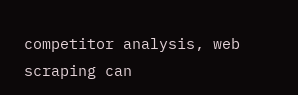competitor analysis, web scraping can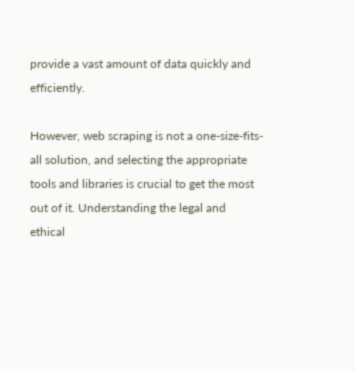provide a vast amount of data quickly and efficiently.

However, web scraping is not a one-size-fits-all solution, and selecting the appropriate tools and libraries is crucial to get the most out of it. Understanding the legal and ethical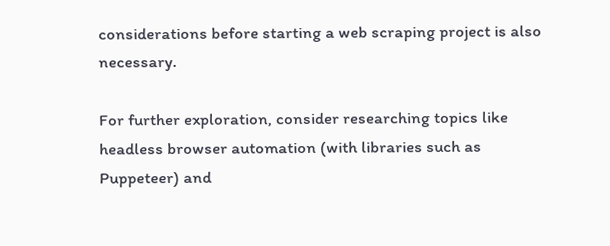considerations before starting a web scraping project is also necessary.

For further exploration, consider researching topics like headless browser automation (with libraries such as Puppeteer) and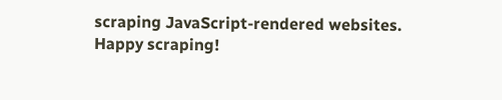scraping JavaScript-rendered websites. Happy scraping!